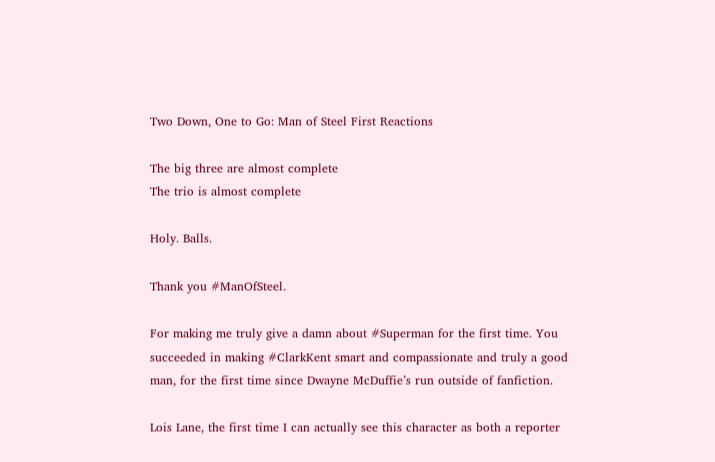Two Down, One to Go: Man of Steel First Reactions

The big three are almost complete
The trio is almost complete

Holy. Balls.

Thank you #ManOfSteel.

For making me truly give a damn about #Superman for the first time. You succeeded in making #ClarkKent smart and compassionate and truly a good man, for the first time since Dwayne McDuffie’s run outside of fanfiction.

Lois Lane, the first time I can actually see this character as both a reporter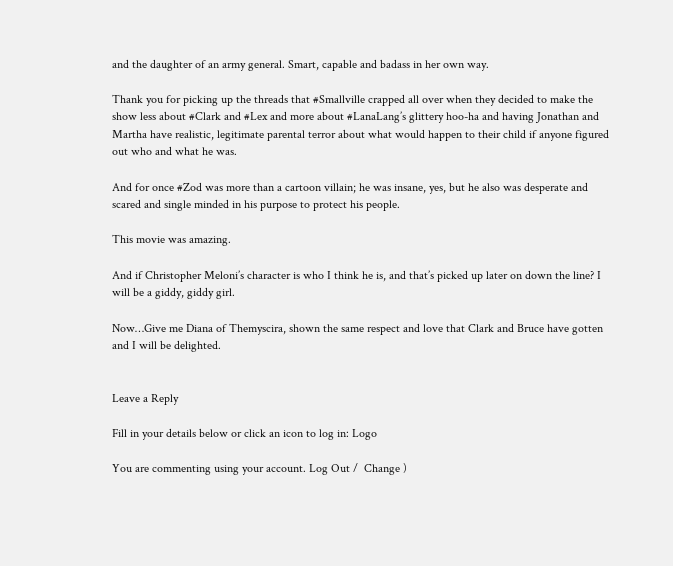and the daughter of an army general. Smart, capable and badass in her own way.

Thank you for picking up the threads that #Smallville crapped all over when they decided to make the show less about #Clark and #Lex and more about #LanaLang’s glittery hoo-ha and having Jonathan and Martha have realistic, legitimate parental terror about what would happen to their child if anyone figured out who and what he was.

And for once #Zod was more than a cartoon villain; he was insane, yes, but he also was desperate and scared and single minded in his purpose to protect his people.

This movie was amazing.

And if Christopher Meloni’s character is who I think he is, and that’s picked up later on down the line? I will be a giddy, giddy girl.

Now…Give me Diana of Themyscira, shown the same respect and love that Clark and Bruce have gotten and I will be delighted.


Leave a Reply

Fill in your details below or click an icon to log in: Logo

You are commenting using your account. Log Out /  Change )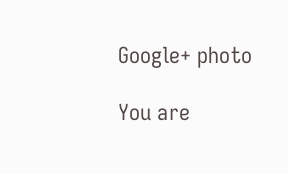Google+ photo

You are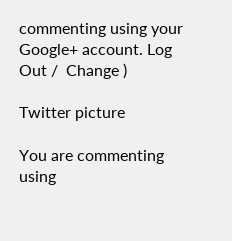commenting using your Google+ account. Log Out /  Change )

Twitter picture

You are commenting using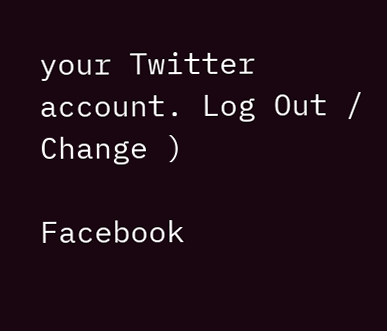your Twitter account. Log Out /  Change )

Facebook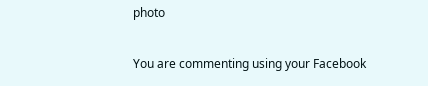photo

You are commenting using your Facebook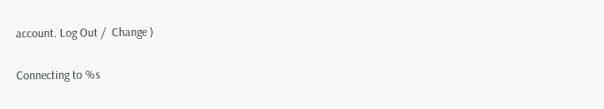account. Log Out /  Change )

Connecting to %s